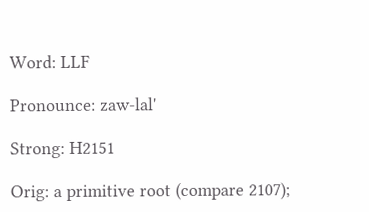Word: LLF

Pronounce: zaw-lal'

Strong: H2151

Orig: a primitive root (compare 2107);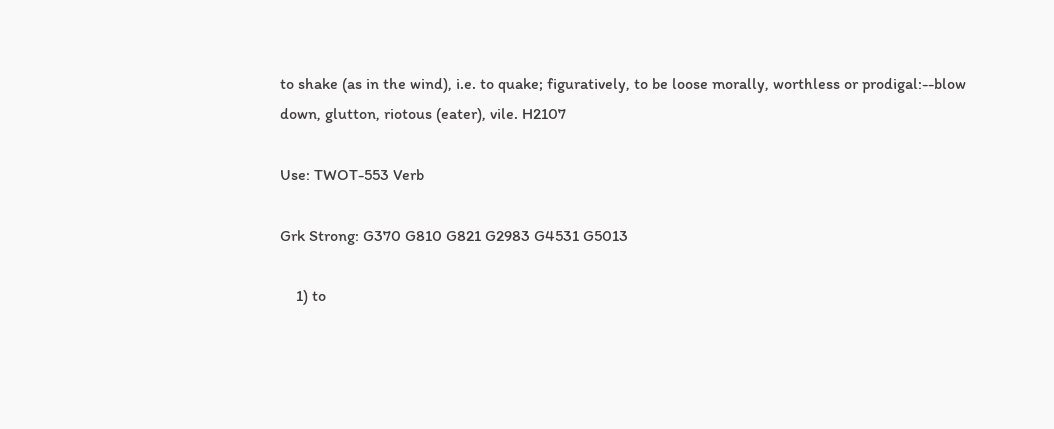to shake (as in the wind), i.e. to quake; figuratively, to be loose morally, worthless or prodigal:--blow down, glutton, riotous (eater), vile. H2107

Use: TWOT-553 Verb

Grk Strong: G370 G810 G821 G2983 G4531 G5013

    1) to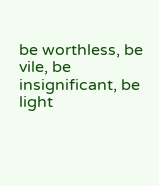be worthless, be vile, be insignificant, be light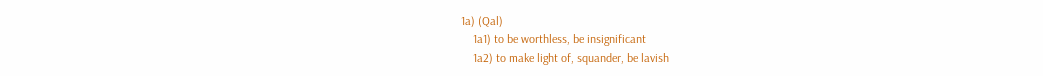1a) (Qal)
    1a1) to be worthless, be insignificant
    1a2) to make light of, squander, be lavish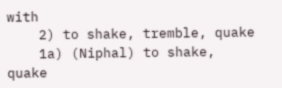with
    2) to shake, tremble, quake
    1a) (Niphal) to shake, quake